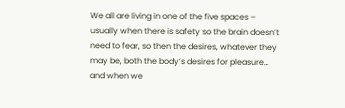We all are living in one of the five spaces – usually when there is safety so the brain doesn’t need to fear, so then the desires, whatever they may be, both the body’s desires for pleasure… and when we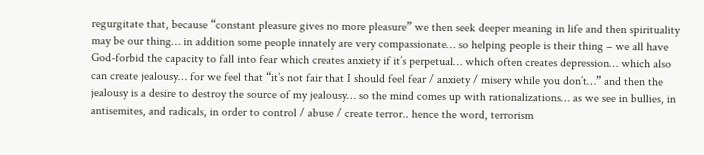regurgitate that, because “constant pleasure gives no more pleasure” we then seek deeper meaning in life and then spirituality may be our thing… in addition some people innately are very compassionate… so helping people is their thing – we all have God-forbid the capacity to fall into fear which creates anxiety if it’s perpetual… which often creates depression… which also can create jealousy… for we feel that “it’s not fair that I should feel fear / anxiety / misery while you don’t…” and then the jealousy is a desire to destroy the source of my jealousy… so the mind comes up with rationalizations… as we see in bullies, in antisemites, and radicals, in order to control / abuse / create terror.. hence the word, terrorism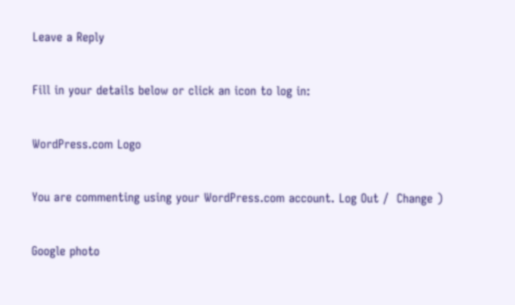Leave a Reply

Fill in your details below or click an icon to log in:

WordPress.com Logo

You are commenting using your WordPress.com account. Log Out /  Change )

Google photo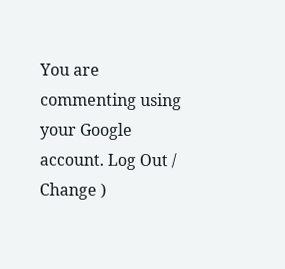You are commenting using your Google account. Log Out /  Change )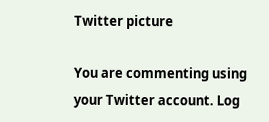Twitter picture

You are commenting using your Twitter account. Log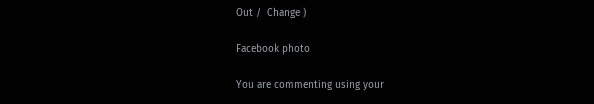Out /  Change )

Facebook photo

You are commenting using your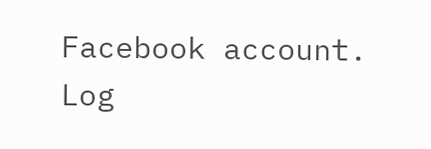Facebook account. Log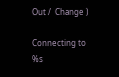Out /  Change )

Connecting to %s